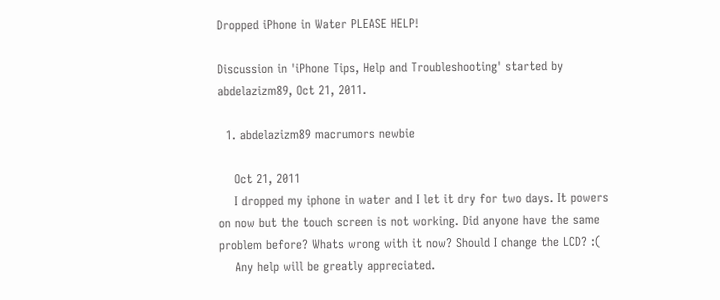Dropped iPhone in Water PLEASE HELP!

Discussion in 'iPhone Tips, Help and Troubleshooting' started by abdelazizm89, Oct 21, 2011.

  1. abdelazizm89 macrumors newbie

    Oct 21, 2011
    I dropped my iphone in water and I let it dry for two days. It powers on now but the touch screen is not working. Did anyone have the same problem before? Whats wrong with it now? Should I change the LCD? :(
    Any help will be greatly appreciated.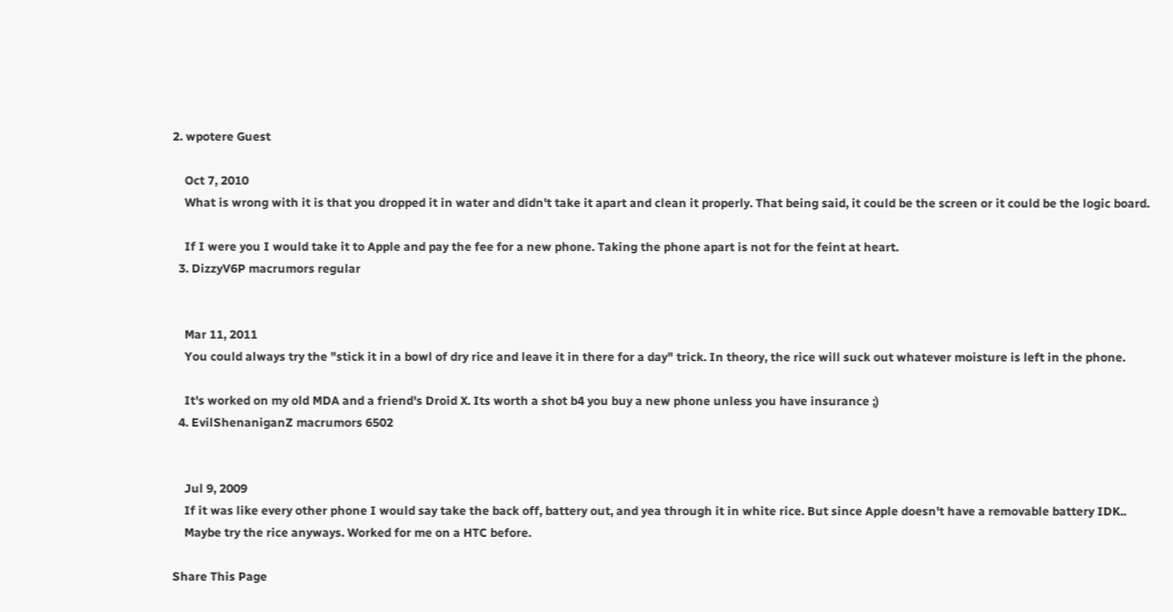2. wpotere Guest

    Oct 7, 2010
    What is wrong with it is that you dropped it in water and didn't take it apart and clean it properly. That being said, it could be the screen or it could be the logic board.

    If I were you I would take it to Apple and pay the fee for a new phone. Taking the phone apart is not for the feint at heart.
  3. DizzyV6P macrumors regular


    Mar 11, 2011
    You could always try the "stick it in a bowl of dry rice and leave it in there for a day" trick. In theory, the rice will suck out whatever moisture is left in the phone.

    It's worked on my old MDA and a friend's Droid X. Its worth a shot b4 you buy a new phone unless you have insurance ;)
  4. EvilShenaniganZ macrumors 6502


    Jul 9, 2009
    If it was like every other phone I would say take the back off, battery out, and yea through it in white rice. But since Apple doesn't have a removable battery IDK..
    Maybe try the rice anyways. Worked for me on a HTC before.

Share This Page